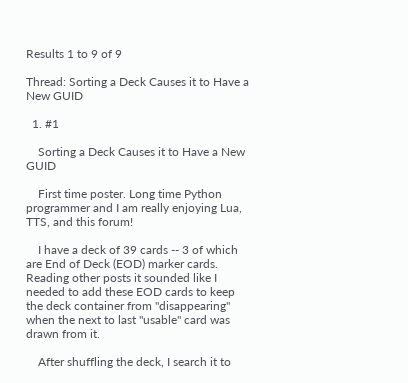Results 1 to 9 of 9

Thread: Sorting a Deck Causes it to Have a New GUID

  1. #1

    Sorting a Deck Causes it to Have a New GUID

    First time poster. Long time Python programmer and I am really enjoying Lua, TTS, and this forum!

    I have a deck of 39 cards -- 3 of which are End of Deck (EOD) marker cards. Reading other posts it sounded like I needed to add these EOD cards to keep the deck container from "disappearing" when the next to last "usable" card was drawn from it.

    After shuffling the deck, I search it to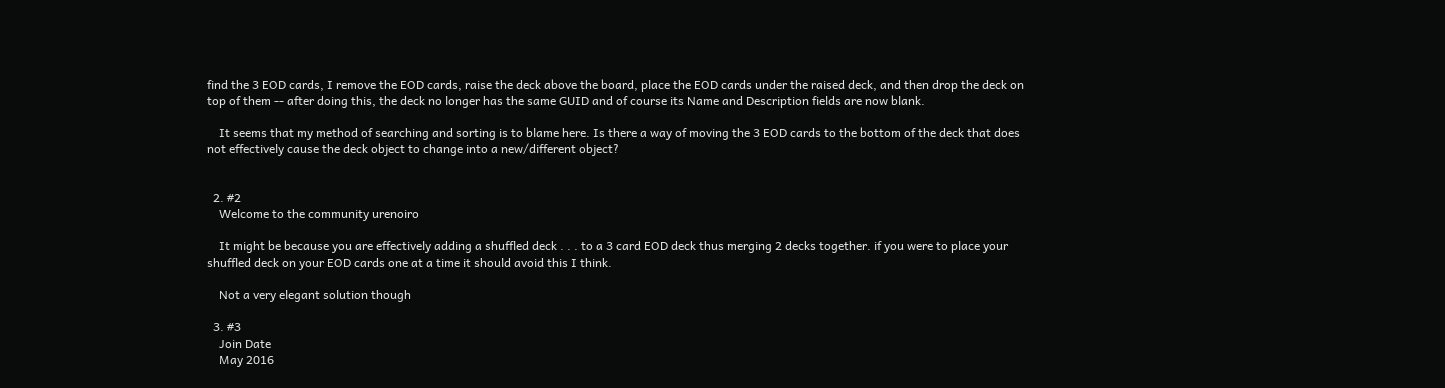find the 3 EOD cards, I remove the EOD cards, raise the deck above the board, place the EOD cards under the raised deck, and then drop the deck on top of them -- after doing this, the deck no longer has the same GUID and of course its Name and Description fields are now blank.

    It seems that my method of searching and sorting is to blame here. Is there a way of moving the 3 EOD cards to the bottom of the deck that does not effectively cause the deck object to change into a new/different object?


  2. #2
    Welcome to the community urenoiro

    It might be because you are effectively adding a shuffled deck . . . to a 3 card EOD deck thus merging 2 decks together. if you were to place your shuffled deck on your EOD cards one at a time it should avoid this I think.

    Not a very elegant solution though

  3. #3
    Join Date
    May 2016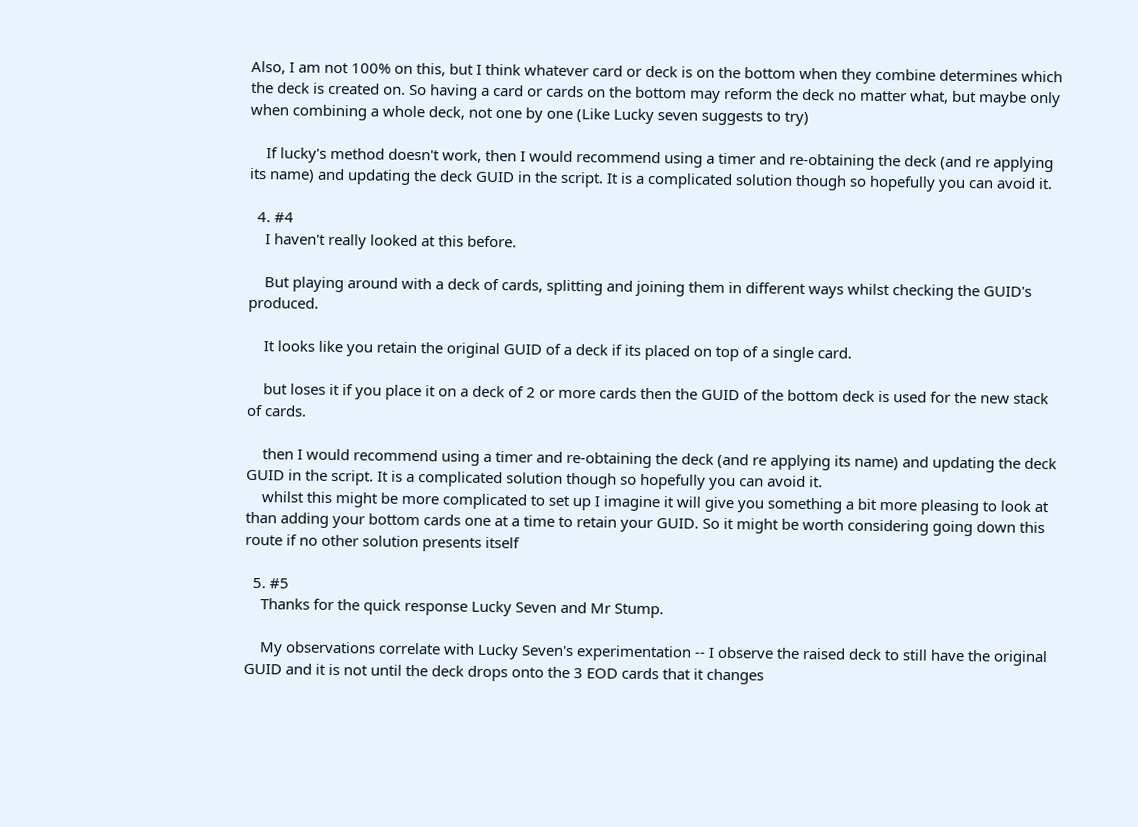Also, I am not 100% on this, but I think whatever card or deck is on the bottom when they combine determines which the deck is created on. So having a card or cards on the bottom may reform the deck no matter what, but maybe only when combining a whole deck, not one by one (Like Lucky seven suggests to try)

    If lucky's method doesn't work, then I would recommend using a timer and re-obtaining the deck (and re applying its name) and updating the deck GUID in the script. It is a complicated solution though so hopefully you can avoid it.

  4. #4
    I haven't really looked at this before.

    But playing around with a deck of cards, splitting and joining them in different ways whilst checking the GUID's produced.

    It looks like you retain the original GUID of a deck if its placed on top of a single card.

    but loses it if you place it on a deck of 2 or more cards then the GUID of the bottom deck is used for the new stack of cards.

    then I would recommend using a timer and re-obtaining the deck (and re applying its name) and updating the deck GUID in the script. It is a complicated solution though so hopefully you can avoid it.
    whilst this might be more complicated to set up I imagine it will give you something a bit more pleasing to look at than adding your bottom cards one at a time to retain your GUID. So it might be worth considering going down this route if no other solution presents itself

  5. #5
    Thanks for the quick response Lucky Seven and Mr Stump.

    My observations correlate with Lucky Seven's experimentation -- I observe the raised deck to still have the original GUID and it is not until the deck drops onto the 3 EOD cards that it changes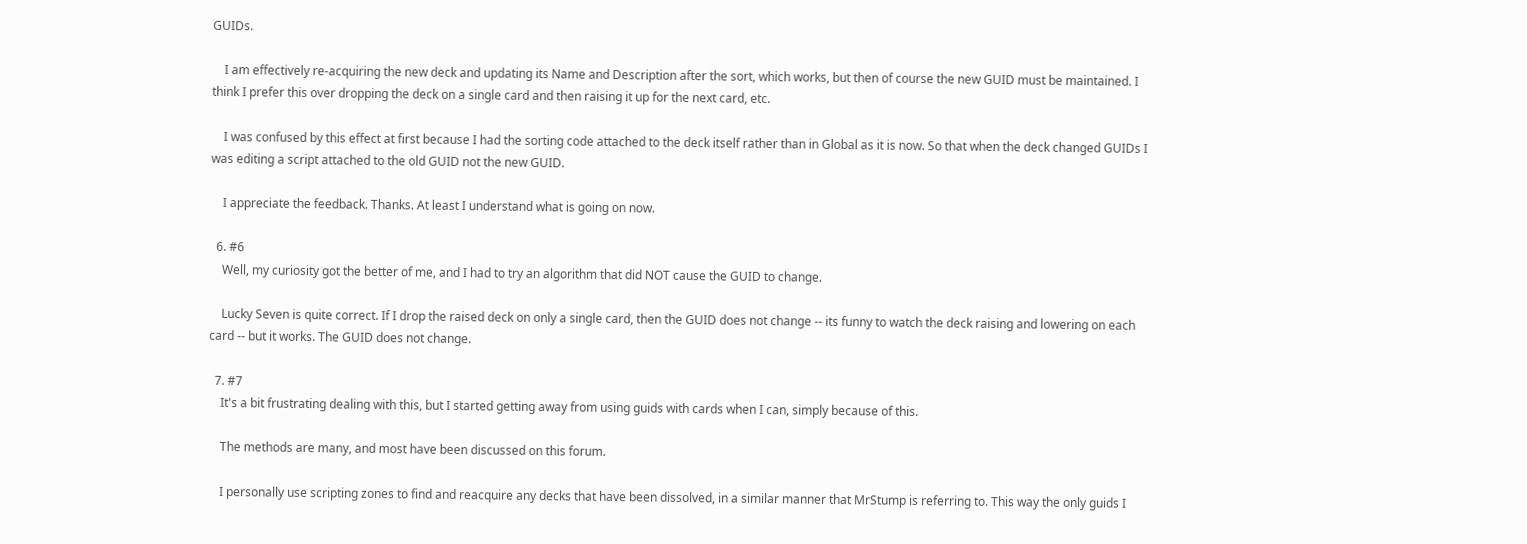GUIDs.

    I am effectively re-acquiring the new deck and updating its Name and Description after the sort, which works, but then of course the new GUID must be maintained. I think I prefer this over dropping the deck on a single card and then raising it up for the next card, etc.

    I was confused by this effect at first because I had the sorting code attached to the deck itself rather than in Global as it is now. So that when the deck changed GUIDs I was editing a script attached to the old GUID not the new GUID.

    I appreciate the feedback. Thanks. At least I understand what is going on now.

  6. #6
    Well, my curiosity got the better of me, and I had to try an algorithm that did NOT cause the GUID to change.

    Lucky Seven is quite correct. If I drop the raised deck on only a single card, then the GUID does not change -- its funny to watch the deck raising and lowering on each card -- but it works. The GUID does not change.

  7. #7
    It's a bit frustrating dealing with this, but I started getting away from using guids with cards when I can, simply because of this.

    The methods are many, and most have been discussed on this forum.

    I personally use scripting zones to find and reacquire any decks that have been dissolved, in a similar manner that MrStump is referring to. This way the only guids I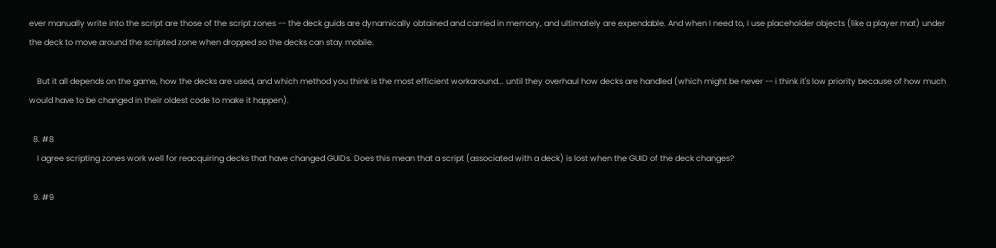ever manually write into the script are those of the script zones -- the deck guids are dynamically obtained and carried in memory, and ultimately are expendable. And when I need to, I use placeholder objects (like a player mat) under the deck to move around the scripted zone when dropped so the decks can stay mobile.

    But it all depends on the game, how the decks are used, and which method you think is the most efficient workaround... until they overhaul how decks are handled (which might be never -- i think it's low priority because of how much would have to be changed in their oldest code to make it happen).

  8. #8
    I agree scripting zones work well for reacquiring decks that have changed GUIDs. Does this mean that a script (associated with a deck) is lost when the GUID of the deck changes?

  9. #9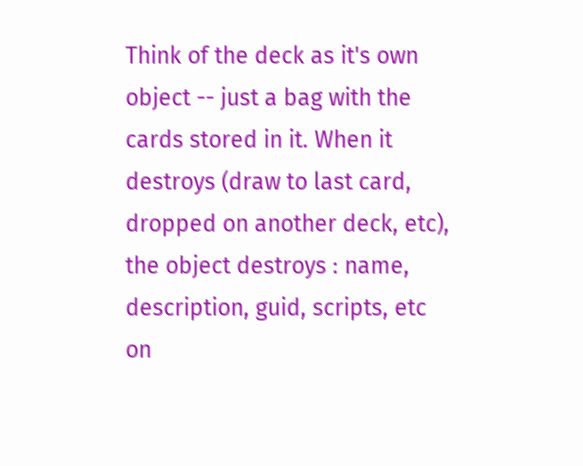Think of the deck as it's own object -- just a bag with the cards stored in it. When it destroys (draw to last card, dropped on another deck, etc), the object destroys : name, description, guid, scripts, etc on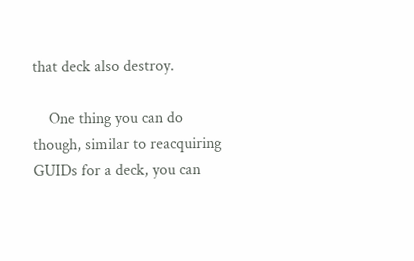that deck also destroy.

    One thing you can do though, similar to reacquiring GUIDs for a deck, you can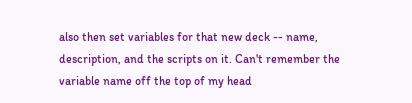also then set variables for that new deck -- name, description, and the scripts on it. Can't remember the variable name off the top of my head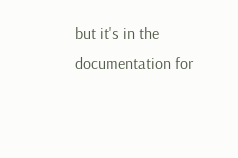but it's in the documentation for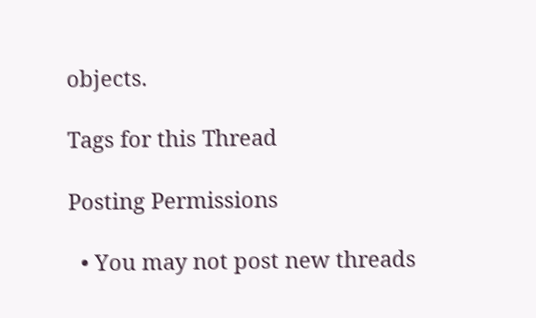objects.

Tags for this Thread

Posting Permissions

  • You may not post new threads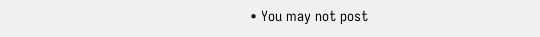• You may not post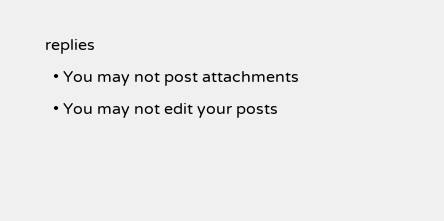replies
  • You may not post attachments
  • You may not edit your posts